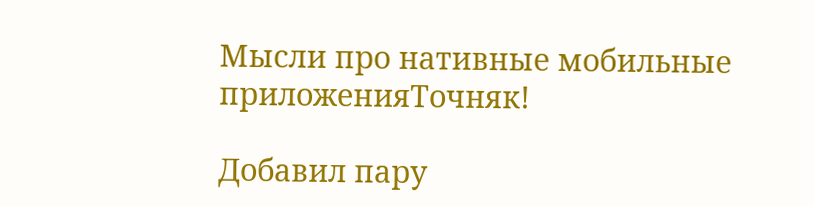Мысли про нативные мобильные приложенияТочняк!

Добавил пару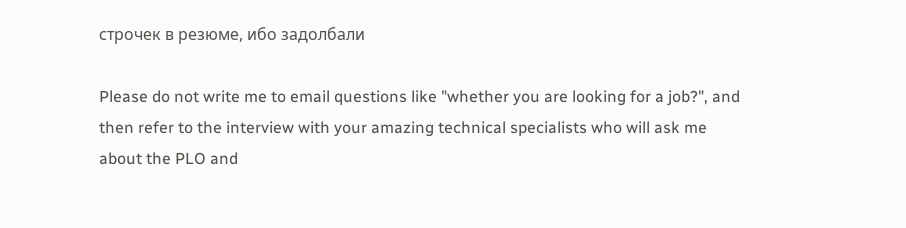строчек в резюме, ибо задолбали

Please do not write me to email questions like "whether you are looking for a job?", and then refer to the interview with your amazing technical specialists who will ask me about the PLO and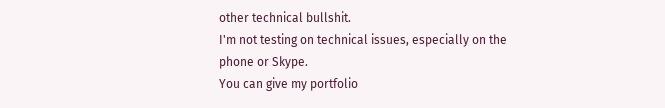other technical bullshit.
I'm not testing on technical issues, especially on the phone or Skype.
You can give my portfolio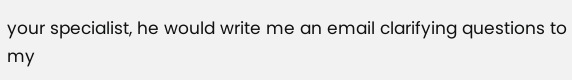your specialist, he would write me an email clarifying questions to my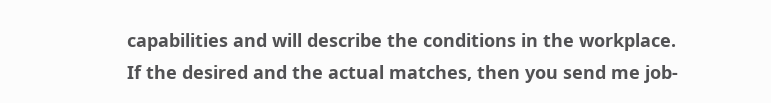capabilities and will describe the conditions in the workplace.
If the desired and the actual matches, then you send me job-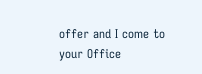offer and I come to your Office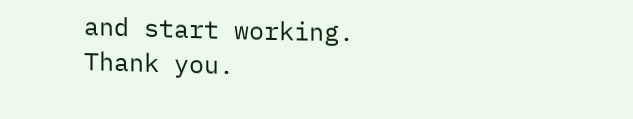and start working.
Thank you.